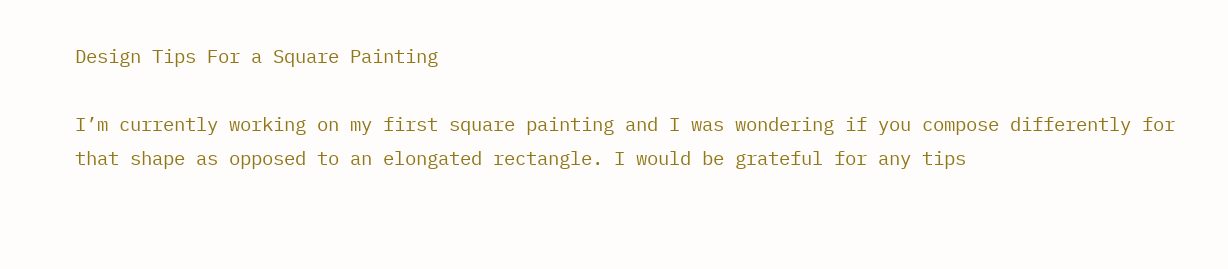Design Tips For a Square Painting

I’m currently working on my first square painting and I was wondering if you compose differently for that shape as opposed to an elongated rectangle. I would be grateful for any tips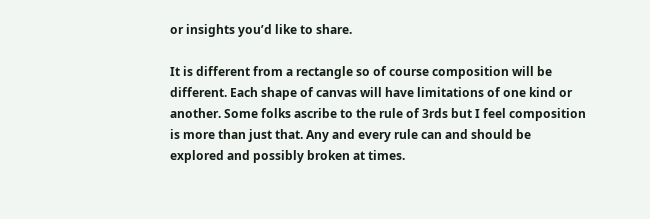or insights you’d like to share.

It is different from a rectangle so of course composition will be different. Each shape of canvas will have limitations of one kind or another. Some folks ascribe to the rule of 3rds but I feel composition is more than just that. Any and every rule can and should be explored and possibly broken at times.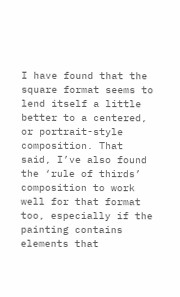I have found that the square format seems to lend itself a little better to a centered, or portrait-style composition. That said, I’ve also found the ‘rule of thirds’ composition to work well for that format too, especially if the painting contains elements that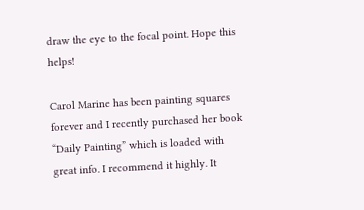draw the eye to the focal point. Hope this helps!

Carol Marine has been painting squares forever and I recently purchased her book “Daily Painting” which is loaded with great info. I recommend it highly. It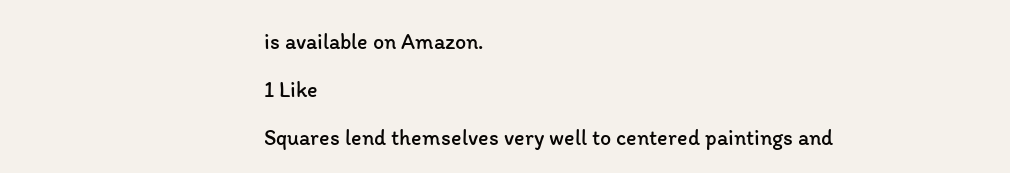is available on Amazon.

1 Like

Squares lend themselves very well to centered paintings and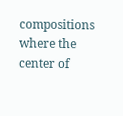compositions where the center of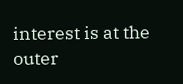interest is at the outer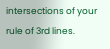intersections of your rule of 3rd lines.